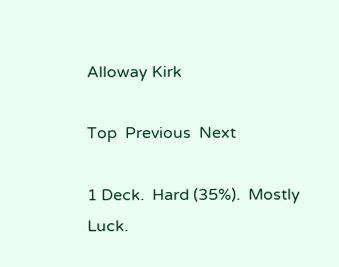Alloway Kirk

Top  Previous  Next

1 Deck.  Hard (35%).  Mostly Luck.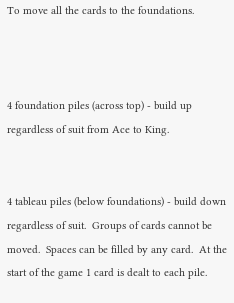To move all the cards to the foundations.



4 foundation piles (across top) - build up regardless of suit from Ace to King.


4 tableau piles (below foundations) - build down regardless of suit.  Groups of cards cannot be moved.  Spaces can be filled by any card.  At the start of the game 1 card is dealt to each pile.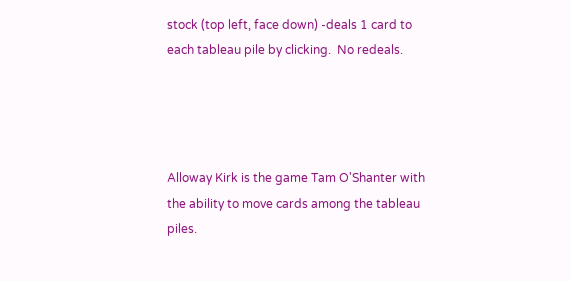stock (top left, face down) -deals 1 card to each tableau pile by clicking.  No redeals.




Alloway Kirk is the game Tam O'Shanter with the ability to move cards among the tableau piles.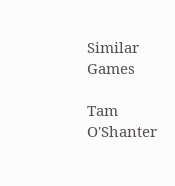Similar Games

Tam O'Shanter